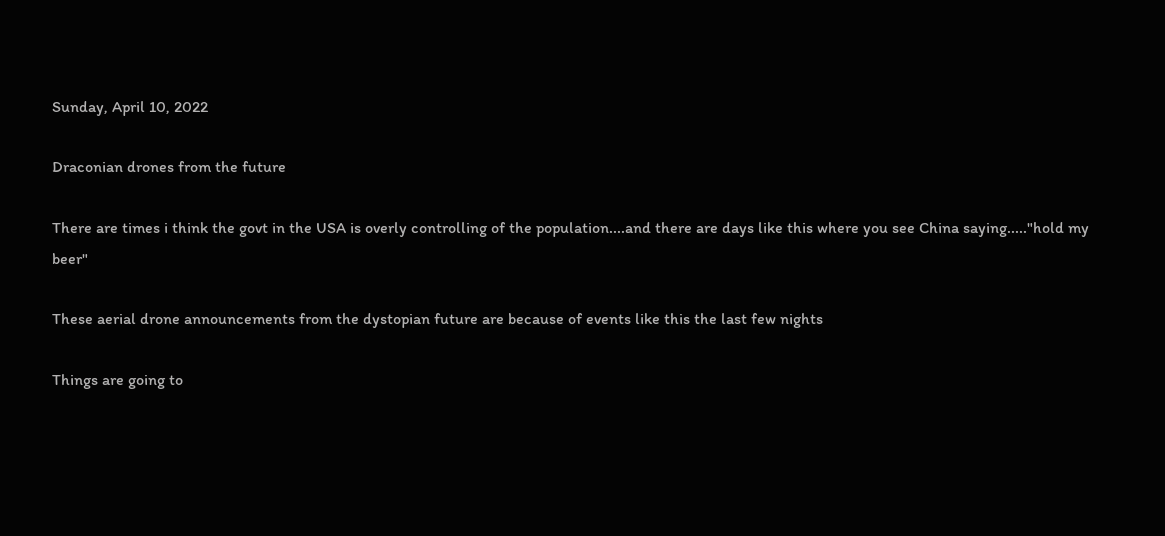Sunday, April 10, 2022

Draconian drones from the future

There are times i think the govt in the USA is overly controlling of the population....and there are days like this where you see China saying....."hold my beer"

These aerial drone announcements from the dystopian future are because of events like this the last few nights

Things are going to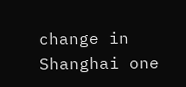change in Shanghai one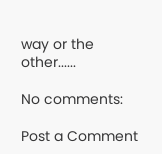way or the other......

No comments:

Post a Comment